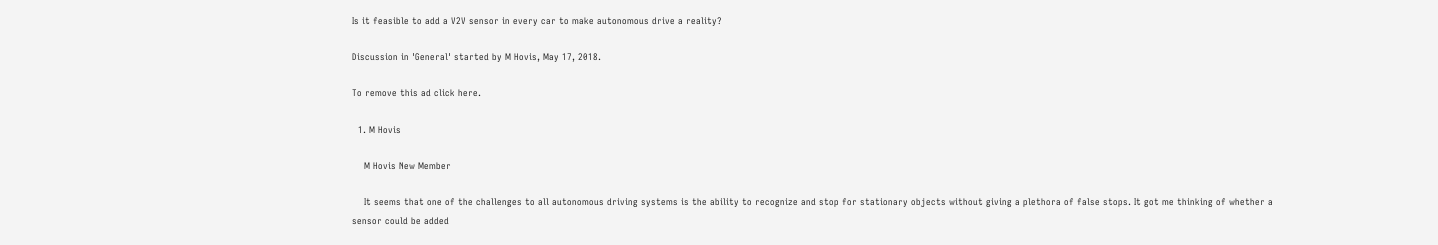Is it feasible to add a V2V sensor in every car to make autonomous drive a reality?

Discussion in 'General' started by M Hovis, May 17, 2018.

To remove this ad click here.

  1. M Hovis

    M Hovis New Member

    It seems that one of the challenges to all autonomous driving systems is the ability to recognize and stop for stationary objects without giving a plethora of false stops. It got me thinking of whether a sensor could be added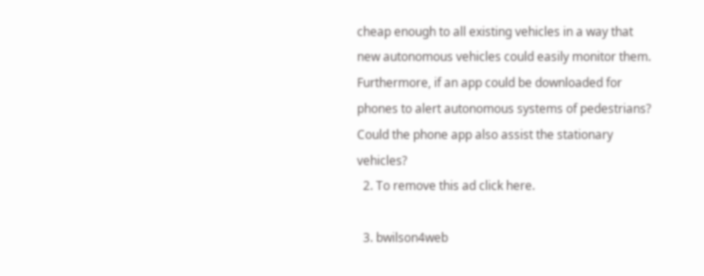cheap enough to all existing vehicles in a way that new autonomous vehicles could easily monitor them. Furthermore, if an app could be downloaded for phones to alert autonomous systems of pedestrians? Could the phone app also assist the stationary vehicles?
  2. To remove this ad click here.

  3. bwilson4web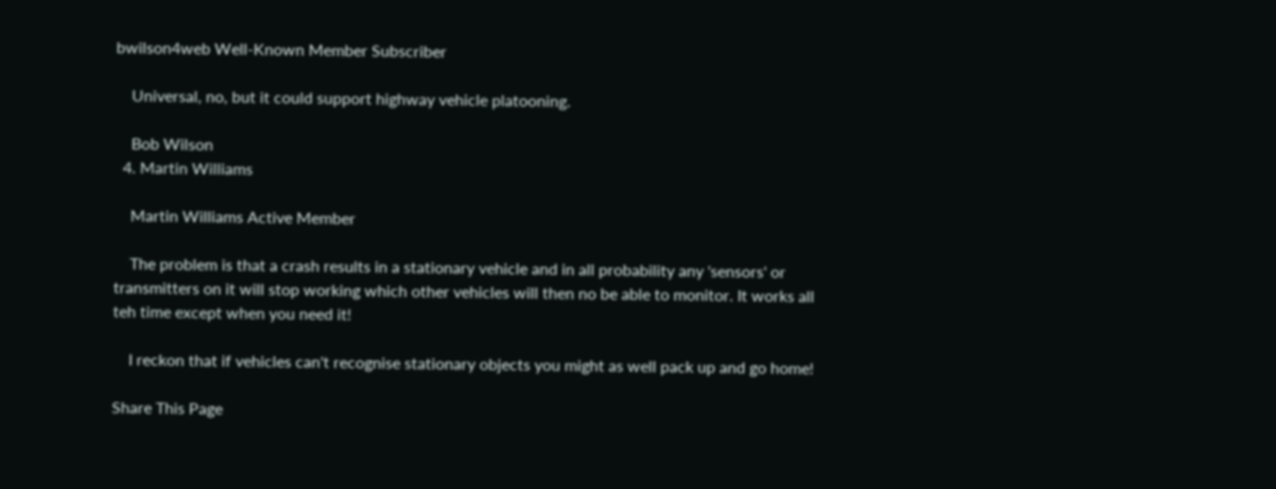bwilson4web Well-Known Member Subscriber

    Universal, no, but it could support highway vehicle platooning.

    Bob Wilson
  4. Martin Williams

    Martin Williams Active Member

    The problem is that a crash results in a stationary vehicle and in all probability any 'sensors' or transmitters on it will stop working which other vehicles will then no be able to monitor. It works all teh time except when you need it!

    I reckon that if vehicles can't recognise stationary objects you might as well pack up and go home!

Share This Page